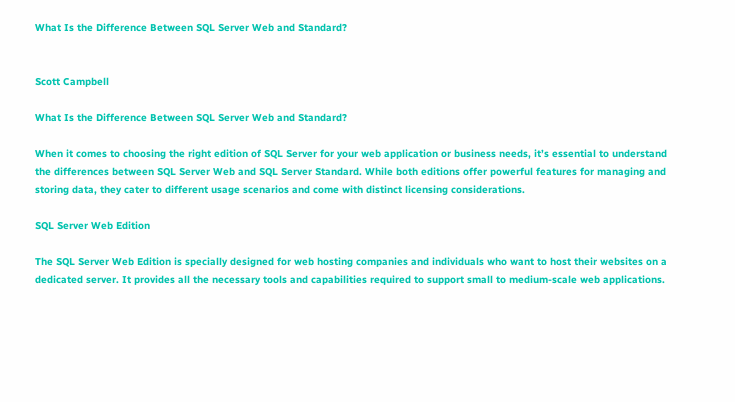What Is the Difference Between SQL Server Web and Standard?


Scott Campbell

What Is the Difference Between SQL Server Web and Standard?

When it comes to choosing the right edition of SQL Server for your web application or business needs, it’s essential to understand the differences between SQL Server Web and SQL Server Standard. While both editions offer powerful features for managing and storing data, they cater to different usage scenarios and come with distinct licensing considerations.

SQL Server Web Edition

The SQL Server Web Edition is specially designed for web hosting companies and individuals who want to host their websites on a dedicated server. It provides all the necessary tools and capabilities required to support small to medium-scale web applications.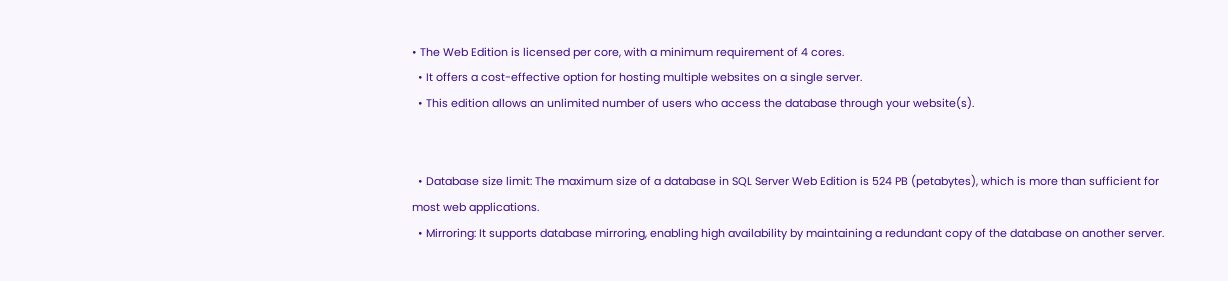• The Web Edition is licensed per core, with a minimum requirement of 4 cores.
  • It offers a cost-effective option for hosting multiple websites on a single server.
  • This edition allows an unlimited number of users who access the database through your website(s).


  • Database size limit: The maximum size of a database in SQL Server Web Edition is 524 PB (petabytes), which is more than sufficient for most web applications.
  • Mirroring: It supports database mirroring, enabling high availability by maintaining a redundant copy of the database on another server.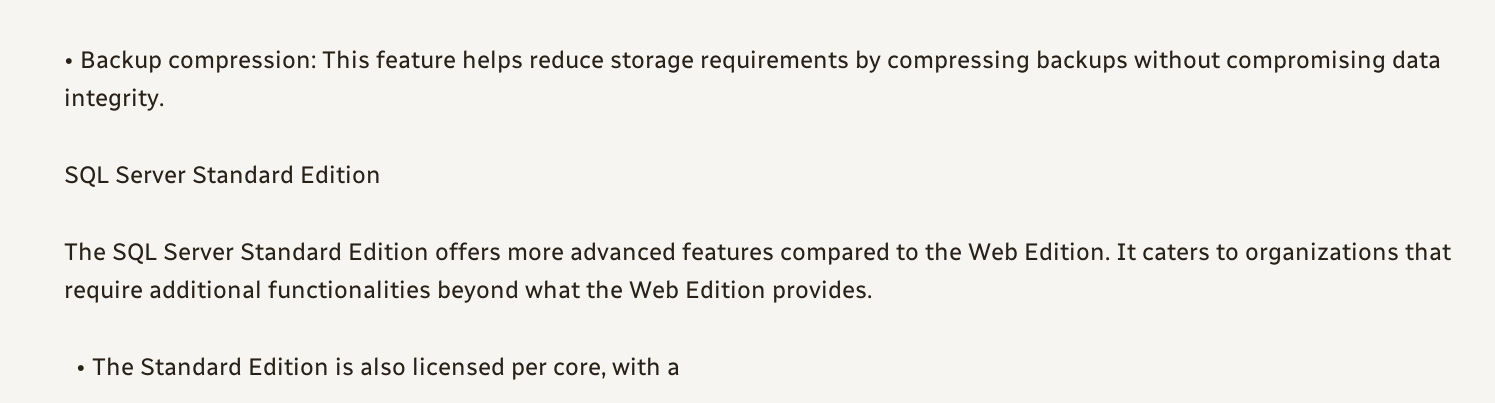• Backup compression: This feature helps reduce storage requirements by compressing backups without compromising data integrity.

SQL Server Standard Edition

The SQL Server Standard Edition offers more advanced features compared to the Web Edition. It caters to organizations that require additional functionalities beyond what the Web Edition provides.

  • The Standard Edition is also licensed per core, with a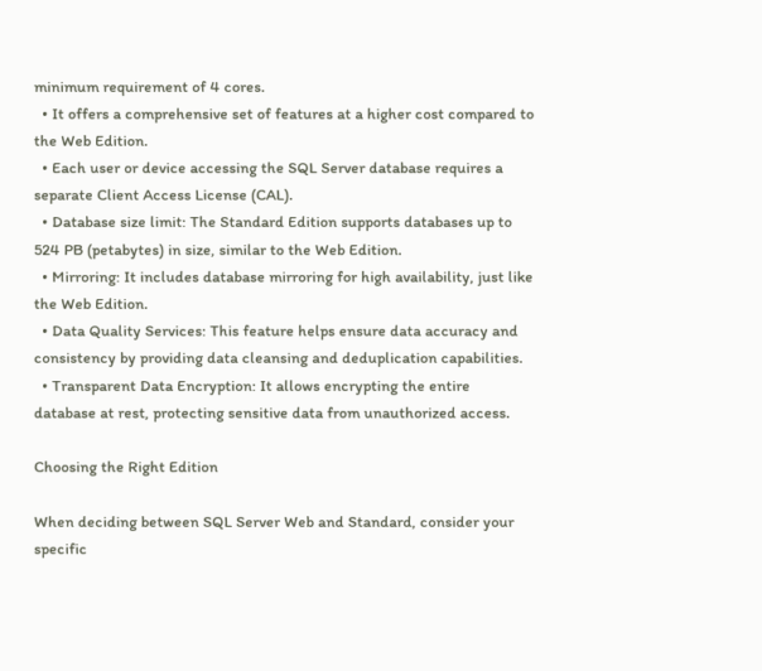minimum requirement of 4 cores.
  • It offers a comprehensive set of features at a higher cost compared to the Web Edition.
  • Each user or device accessing the SQL Server database requires a separate Client Access License (CAL).
  • Database size limit: The Standard Edition supports databases up to 524 PB (petabytes) in size, similar to the Web Edition.
  • Mirroring: It includes database mirroring for high availability, just like the Web Edition.
  • Data Quality Services: This feature helps ensure data accuracy and consistency by providing data cleansing and deduplication capabilities.
  • Transparent Data Encryption: It allows encrypting the entire database at rest, protecting sensitive data from unauthorized access.

Choosing the Right Edition

When deciding between SQL Server Web and Standard, consider your specific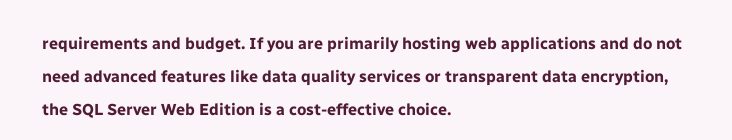requirements and budget. If you are primarily hosting web applications and do not need advanced features like data quality services or transparent data encryption, the SQL Server Web Edition is a cost-effective choice.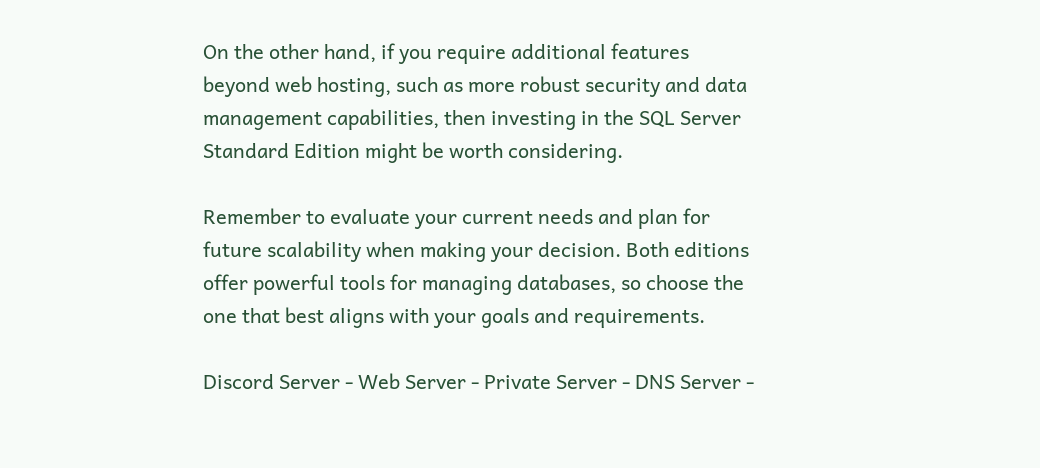On the other hand, if you require additional features beyond web hosting, such as more robust security and data management capabilities, then investing in the SQL Server Standard Edition might be worth considering.

Remember to evaluate your current needs and plan for future scalability when making your decision. Both editions offer powerful tools for managing databases, so choose the one that best aligns with your goals and requirements.

Discord Server - Web Server - Private Server - DNS Server -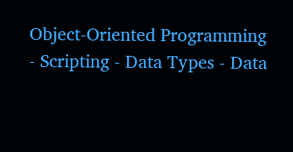Object-Oriented Programming - Scripting - Data Types - Data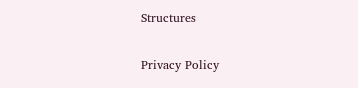Structures

Privacy Policy